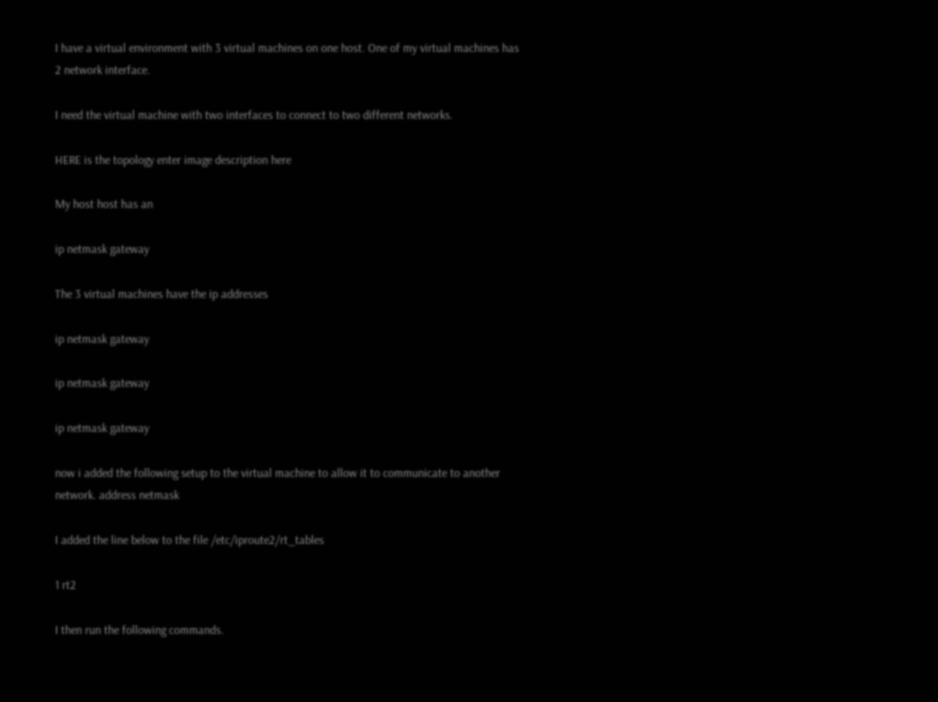I have a virtual environment with 3 virtual machines on one host. One of my virtual machines has 2 network interface.

I need the virtual machine with two interfaces to connect to two different networks.

HERE is the topology enter image description here

My host host has an

ip netmask gateway

The 3 virtual machines have the ip addresses

ip netmask gateway

ip netmask gateway

ip netmask gateway

now i added the following setup to the virtual machine to allow it to communicate to another network. address netmask

I added the line below to the file /etc/iproute2/rt_tables

1 rt2

I then run the following commands.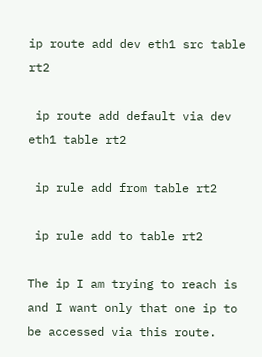ip route add dev eth1 src table rt2

 ip route add default via dev eth1 table rt2

 ip rule add from table rt2

 ip rule add to table rt2

The ip I am trying to reach is and I want only that one ip to be accessed via this route.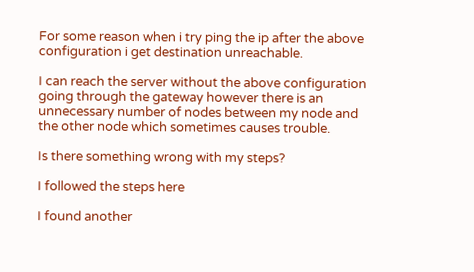For some reason when i try ping the ip after the above configuration i get destination unreachable.

I can reach the server without the above configuration going through the gateway however there is an unnecessary number of nodes between my node and the other node which sometimes causes trouble.

Is there something wrong with my steps?

I followed the steps here

I found another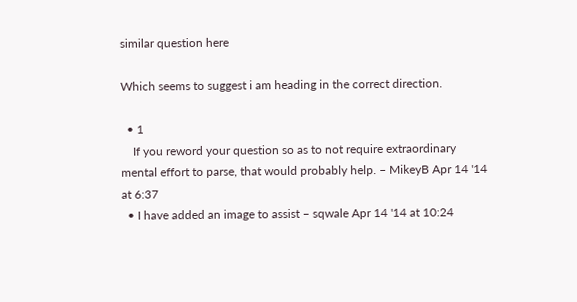similar question here

Which seems to suggest i am heading in the correct direction.

  • 1
    If you reword your question so as to not require extraordinary mental effort to parse, that would probably help. – MikeyB Apr 14 '14 at 6:37
  • I have added an image to assist – sqwale Apr 14 '14 at 10:24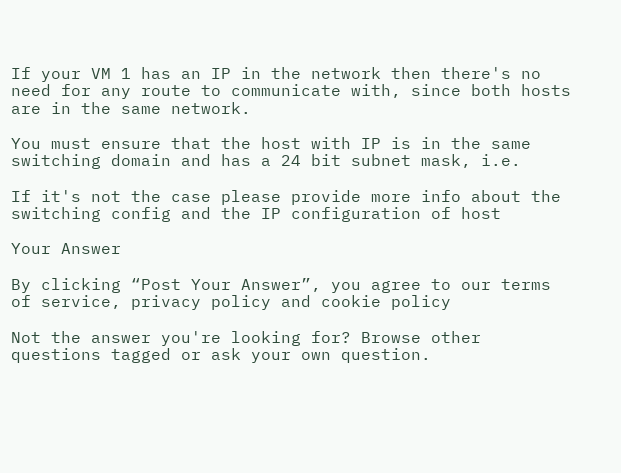If your VM 1 has an IP in the network then there's no need for any route to communicate with, since both hosts are in the same network.

You must ensure that the host with IP is in the same switching domain and has a 24 bit subnet mask, i.e.

If it's not the case please provide more info about the switching config and the IP configuration of host

Your Answer

By clicking “Post Your Answer”, you agree to our terms of service, privacy policy and cookie policy

Not the answer you're looking for? Browse other questions tagged or ask your own question.